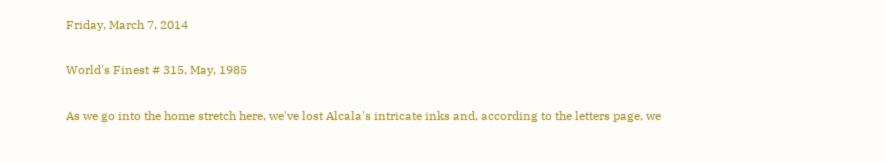Friday, March 7, 2014

World's Finest # 315, May, 1985

As we go into the home stretch here, we've lost Alcala's intricate inks and, according to the letters page, we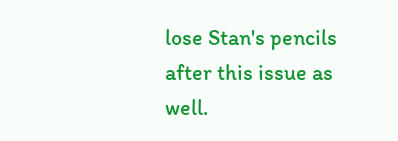lose Stan's pencils after this issue as well.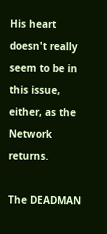His heart doesn't really seem to be in this issue, either, as the Network returns.

The DEADMAN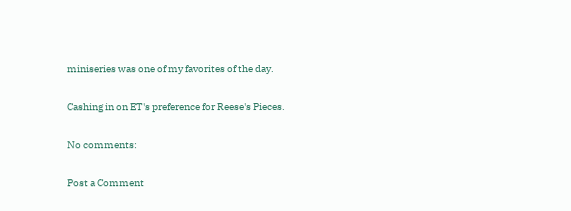miniseries was one of my favorites of the day.

Cashing in on ET's preference for Reese's Pieces.

No comments:

Post a Comment